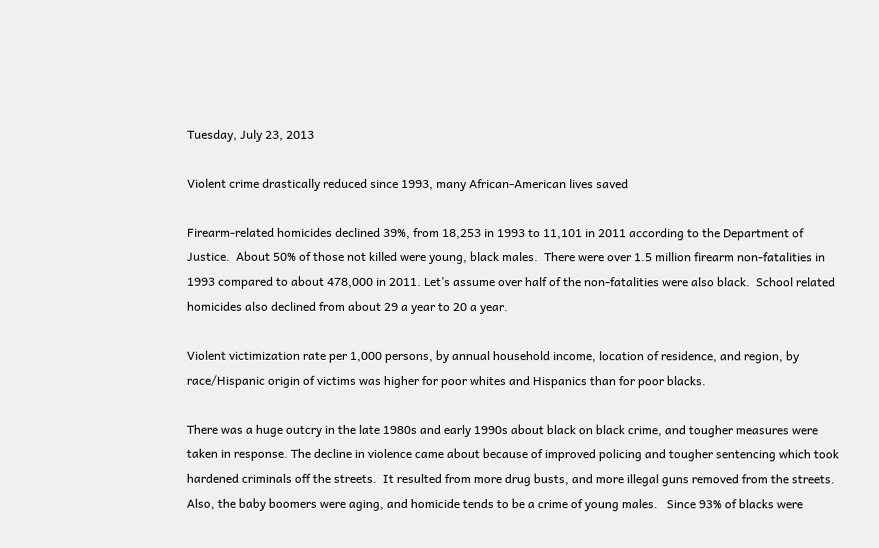Tuesday, July 23, 2013

Violent crime drastically reduced since 1993, many African-American lives saved

Firearm-related homicides declined 39%, from 18,253 in 1993 to 11,101 in 2011 according to the Department of Justice.  About 50% of those not killed were young, black males.  There were over 1.5 million firearm non-fatalities in 1993 compared to about 478,000 in 2011. Let’s assume over half of the non-fatalities were also black.  School related homicides also declined from about 29 a year to 20 a year.

Violent victimization rate per 1,000 persons, by annual household income, location of residence, and region, by race/Hispanic origin of victims was higher for poor whites and Hispanics than for poor blacks.

There was a huge outcry in the late 1980s and early 1990s about black on black crime, and tougher measures were taken in response. The decline in violence came about because of improved policing and tougher sentencing which took hardened criminals off the streets.  It resulted from more drug busts, and more illegal guns removed from the streets.  Also, the baby boomers were aging, and homicide tends to be a crime of young males.   Since 93% of blacks were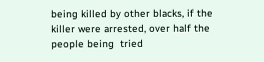being killed by other blacks, if the killer were arrested, over half the people being  tried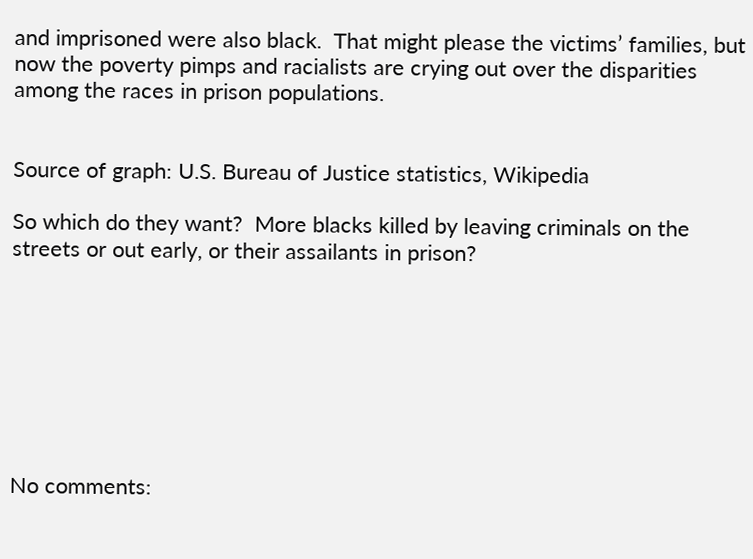and imprisoned were also black.  That might please the victims’ families, but now the poverty pimps and racialists are crying out over the disparities among the races in prison populations.


Source of graph: U.S. Bureau of Justice statistics, Wikipedia

So which do they want?  More blacks killed by leaving criminals on the streets or out early, or their assailants in prison?








No comments: